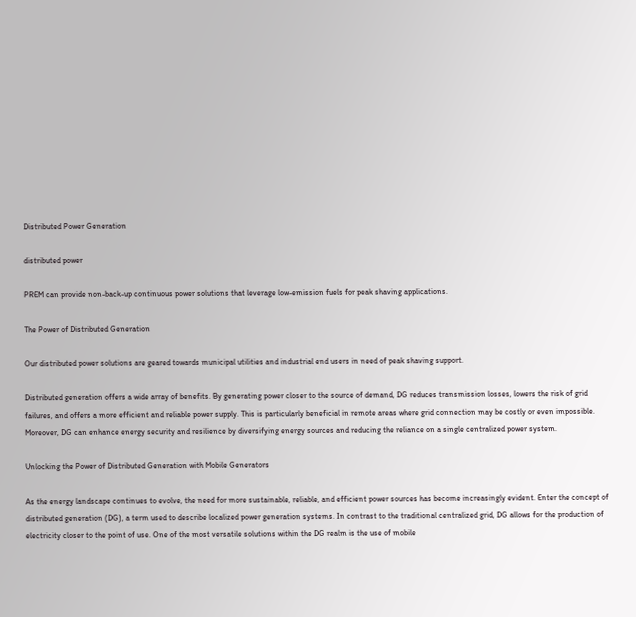Distributed Power Generation

distributed power

PREM can provide non-back-up continuous power solutions that leverage low-emission fuels for peak shaving applications.

The Power of Distributed Generation

Our distributed power solutions are geared towards municipal utilities and industrial end users in need of peak shaving support.

Distributed generation offers a wide array of benefits. By generating power closer to the source of demand, DG reduces transmission losses, lowers the risk of grid failures, and offers a more efficient and reliable power supply. This is particularly beneficial in remote areas where grid connection may be costly or even impossible. Moreover, DG can enhance energy security and resilience by diversifying energy sources and reducing the reliance on a single centralized power system.

Unlocking the Power of Distributed Generation with Mobile Generators

As the energy landscape continues to evolve, the need for more sustainable, reliable, and efficient power sources has become increasingly evident. Enter the concept of distributed generation (DG), a term used to describe localized power generation systems. In contrast to the traditional centralized grid, DG allows for the production of electricity closer to the point of use. One of the most versatile solutions within the DG realm is the use of mobile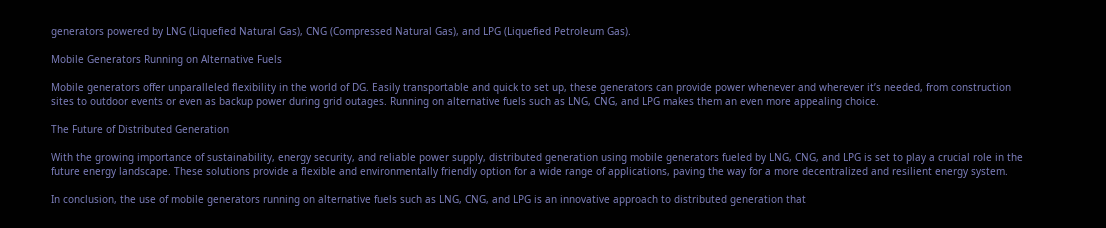generators powered by LNG (Liquefied Natural Gas), CNG (Compressed Natural Gas), and LPG (Liquefied Petroleum Gas).

Mobile Generators Running on Alternative Fuels

Mobile generators offer unparalleled flexibility in the world of DG. Easily transportable and quick to set up, these generators can provide power whenever and wherever it’s needed, from construction sites to outdoor events or even as backup power during grid outages. Running on alternative fuels such as LNG, CNG, and LPG makes them an even more appealing choice.

The Future of Distributed Generation

With the growing importance of sustainability, energy security, and reliable power supply, distributed generation using mobile generators fueled by LNG, CNG, and LPG is set to play a crucial role in the future energy landscape. These solutions provide a flexible and environmentally friendly option for a wide range of applications, paving the way for a more decentralized and resilient energy system.

In conclusion, the use of mobile generators running on alternative fuels such as LNG, CNG, and LPG is an innovative approach to distributed generation that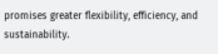promises greater flexibility, efficiency, and sustainability.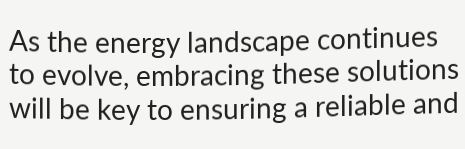As the energy landscape continues to evolve, embracing these solutions will be key to ensuring a reliable and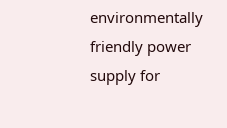environmentally friendly power supply for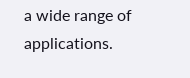a wide range of applications.